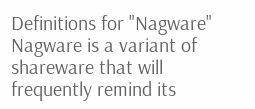Definitions for "Nagware"
Nagware is a variant of shareware that will frequently remind its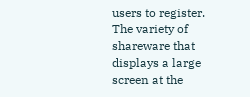users to register.
The variety of shareware that displays a large screen at the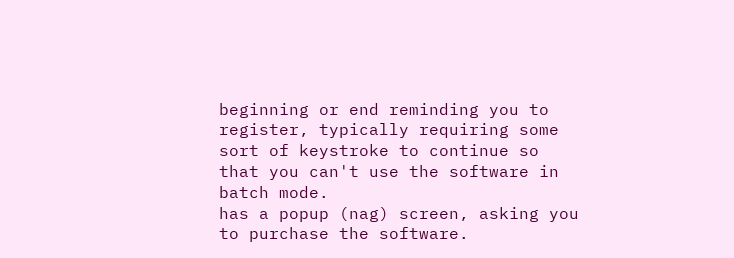beginning or end reminding you to register, typically requiring some sort of keystroke to continue so that you can't use the software in batch mode.
has a popup (nag) screen, asking you to purchase the software.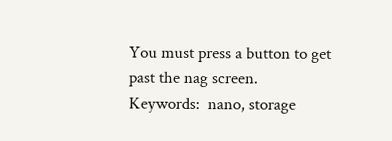You must press a button to get past the nag screen.
Keywords:  nano, storage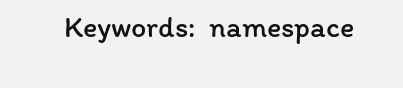Keywords:  namespace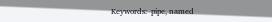Keywords:  pipe, named